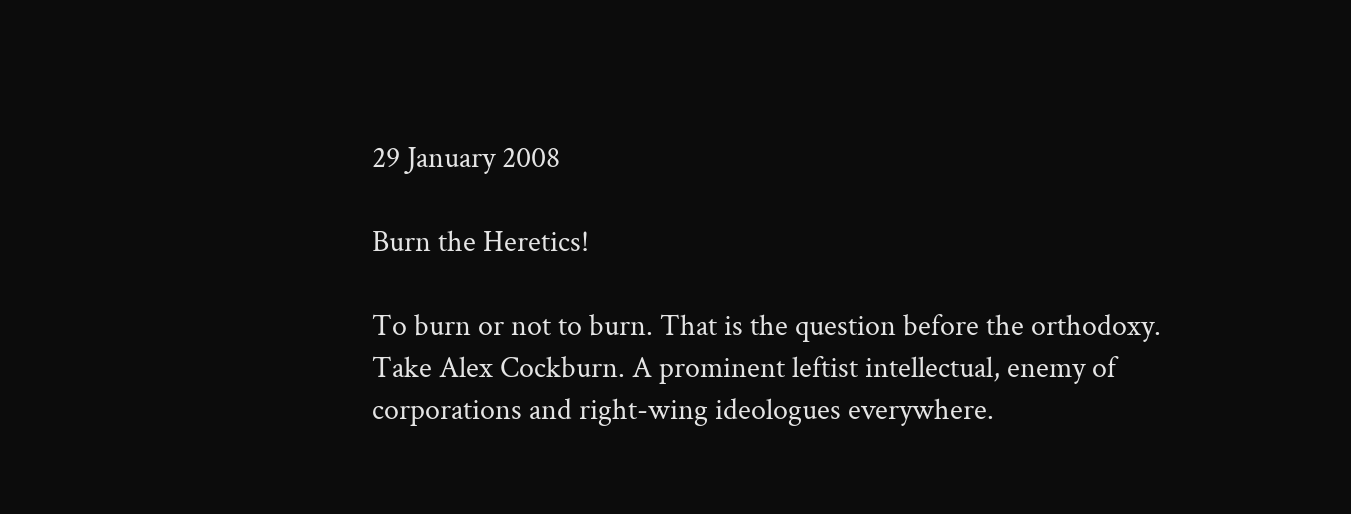29 January 2008

Burn the Heretics!

To burn or not to burn. That is the question before the orthodoxy. Take Alex Cockburn. A prominent leftist intellectual, enemy of corporations and right-wing ideologues everywhere.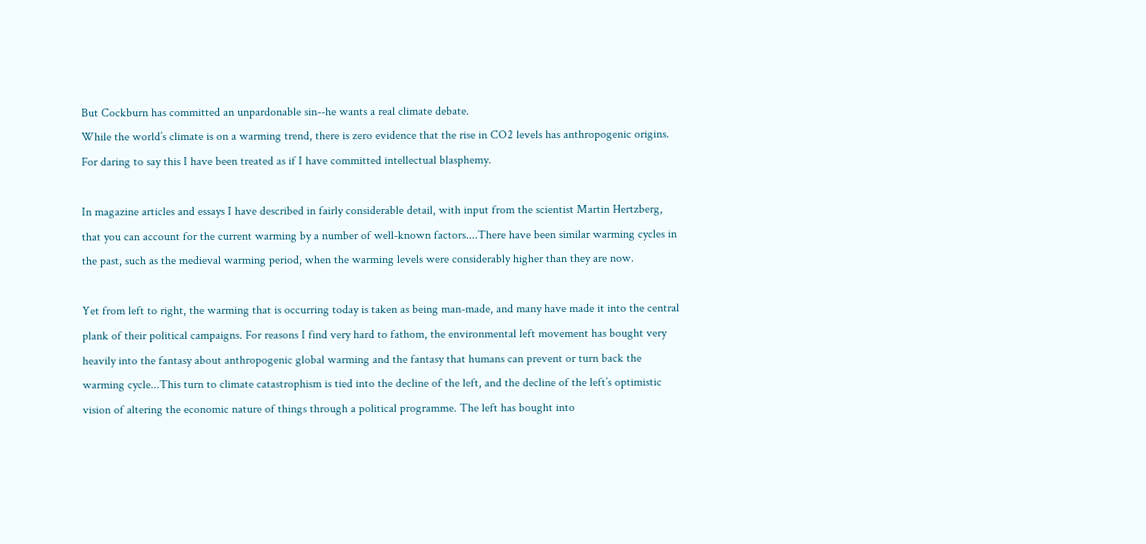But Cockburn has committed an unpardonable sin--he wants a real climate debate.
While the world’s climate is on a warming trend, there is zero evidence that the rise in CO2 levels has anthropogenic origins. For daring to say this I have been treated as if I have committed intellectual blasphemy.

In magazine articles and essays I have described in fairly considerable detail, with input from the scientist Martin Hertzberg, that you can account for the current warming by a number of well-known factors....There have been similar warming cycles in the past, such as the medieval warming period, when the warming levels were considerably higher than they are now.

Yet from left to right, the warming that is occurring today is taken as being man-made, and many have made it into the central plank of their political campaigns. For reasons I find very hard to fathom, the environmental left movement has bought very heavily into the fantasy about anthropogenic global warming and the fantasy that humans can prevent or turn back the warming cycle...This turn to climate catastrophism is tied into the decline of the left, and the decline of the left’s optimistic vision of altering the economic nature of things through a political programme. The left has bought into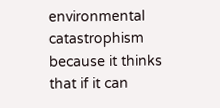environmental catastrophism because it thinks that if it can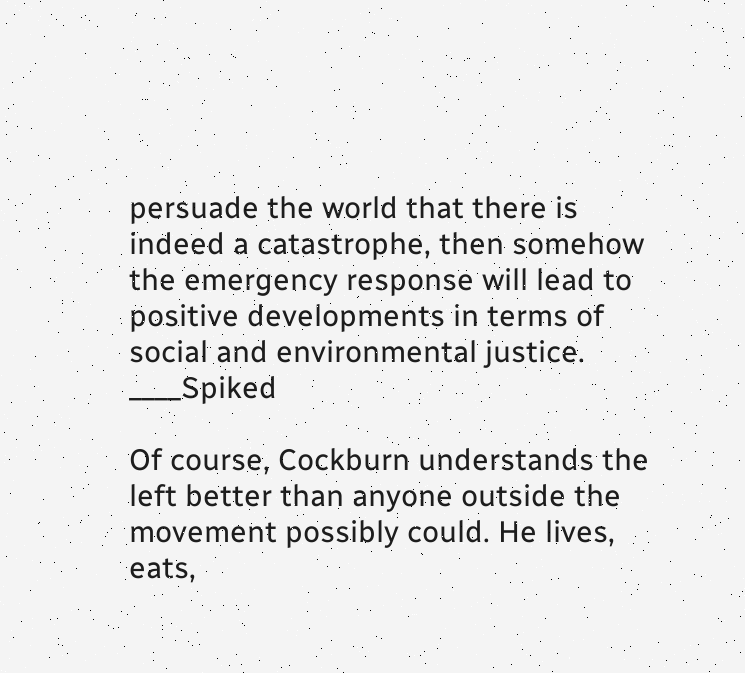persuade the world that there is indeed a catastrophe, then somehow the emergency response will lead to positive developments in terms of social and environmental justice. ____Spiked

Of course, Cockburn understands the left better than anyone outside the movement possibly could. He lives, eats,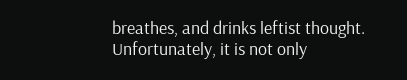breathes, and drinks leftist thought. Unfortunately, it is not only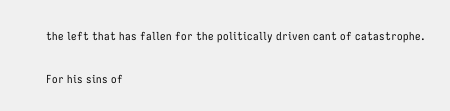the left that has fallen for the politically driven cant of catastrophe.

For his sins of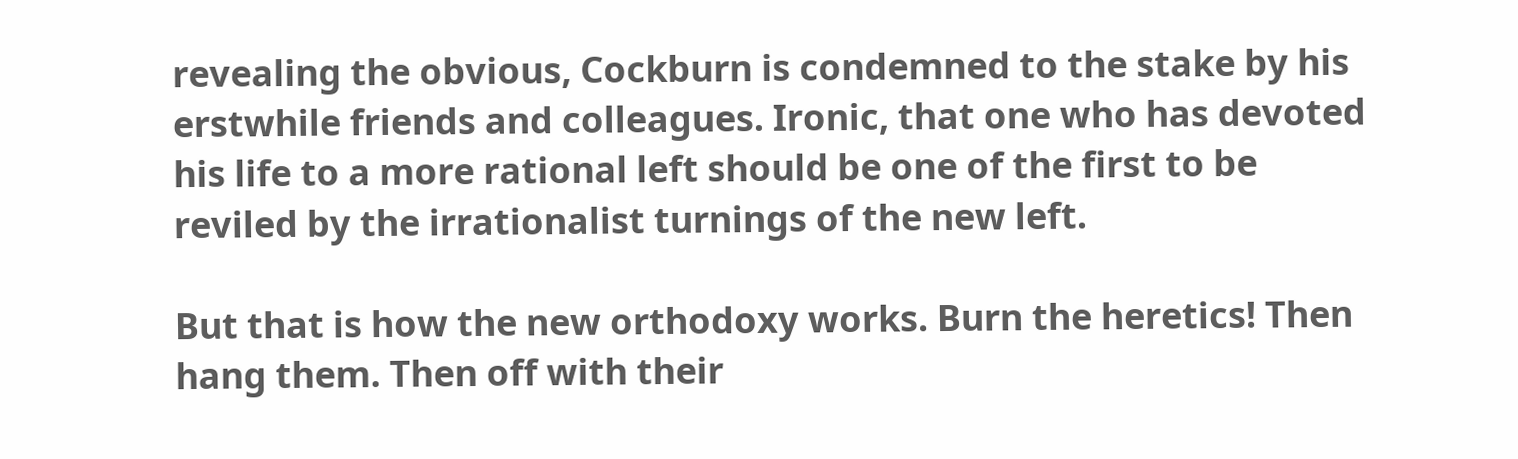revealing the obvious, Cockburn is condemned to the stake by his erstwhile friends and colleagues. Ironic, that one who has devoted his life to a more rational left should be one of the first to be reviled by the irrationalist turnings of the new left.

But that is how the new orthodoxy works. Burn the heretics! Then hang them. Then off with their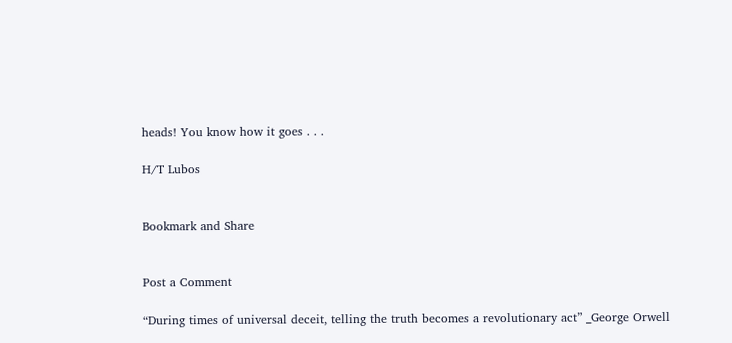heads! You know how it goes . . .

H/T Lubos


Bookmark and Share


Post a Comment

“During times of universal deceit, telling the truth becomes a revolutionary act” _George Orwell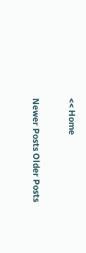<< Home

Newer Posts Older Posts